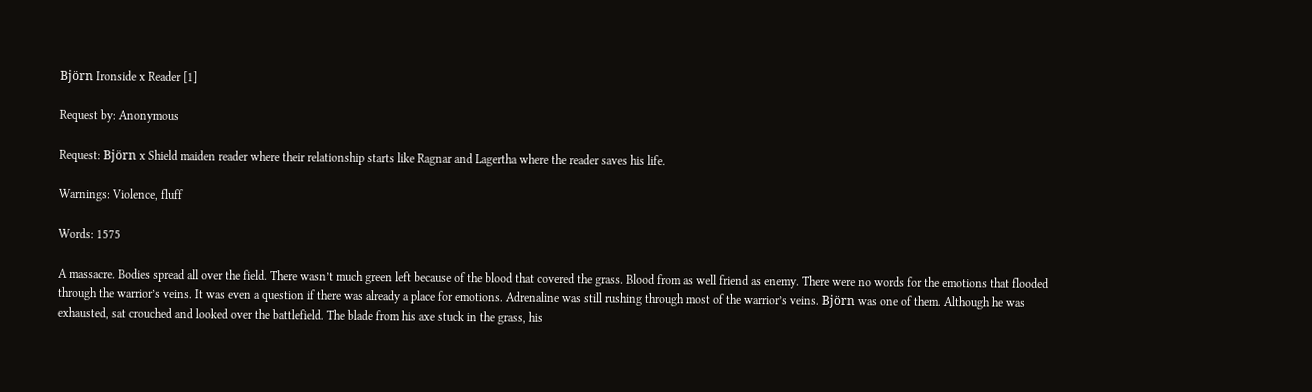Björn Ironside x Reader [1]

Request by: Anonymous

Request: Björn x Shield maiden reader where their relationship starts like Ragnar and Lagertha where the reader saves his life.

Warnings: Violence, fluff

Words: 1575

A massacre. Bodies spread all over the field. There wasn’t much green left because of the blood that covered the grass. Blood from as well friend as enemy. There were no words for the emotions that flooded through the warrior’s veins. It was even a question if there was already a place for emotions. Adrenaline was still rushing through most of the warrior’s veins. Björn was one of them. Although he was exhausted, sat crouched and looked over the battlefield. The blade from his axe stuck in the grass, his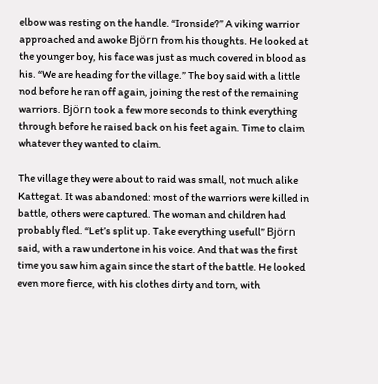elbow was resting on the handle. “Ironside?” A viking warrior approached and awoke Björn from his thoughts. He looked at the younger boy, his face was just as much covered in blood as his. “We are heading for the village.” The boy said with a little nod before he ran off again, joining the rest of the remaining warriors. Björn took a few more seconds to think everything through before he raised back on his feet again. Time to claim whatever they wanted to claim.

The village they were about to raid was small, not much alike Kattegat. It was abandoned: most of the warriors were killed in battle, others were captured. The woman and children had probably fled. “Let’s split up. Take everything usefull” Björn said, with a raw undertone in his voice. And that was the first time you saw him again since the start of the battle. He looked even more fierce, with his clothes dirty and torn, with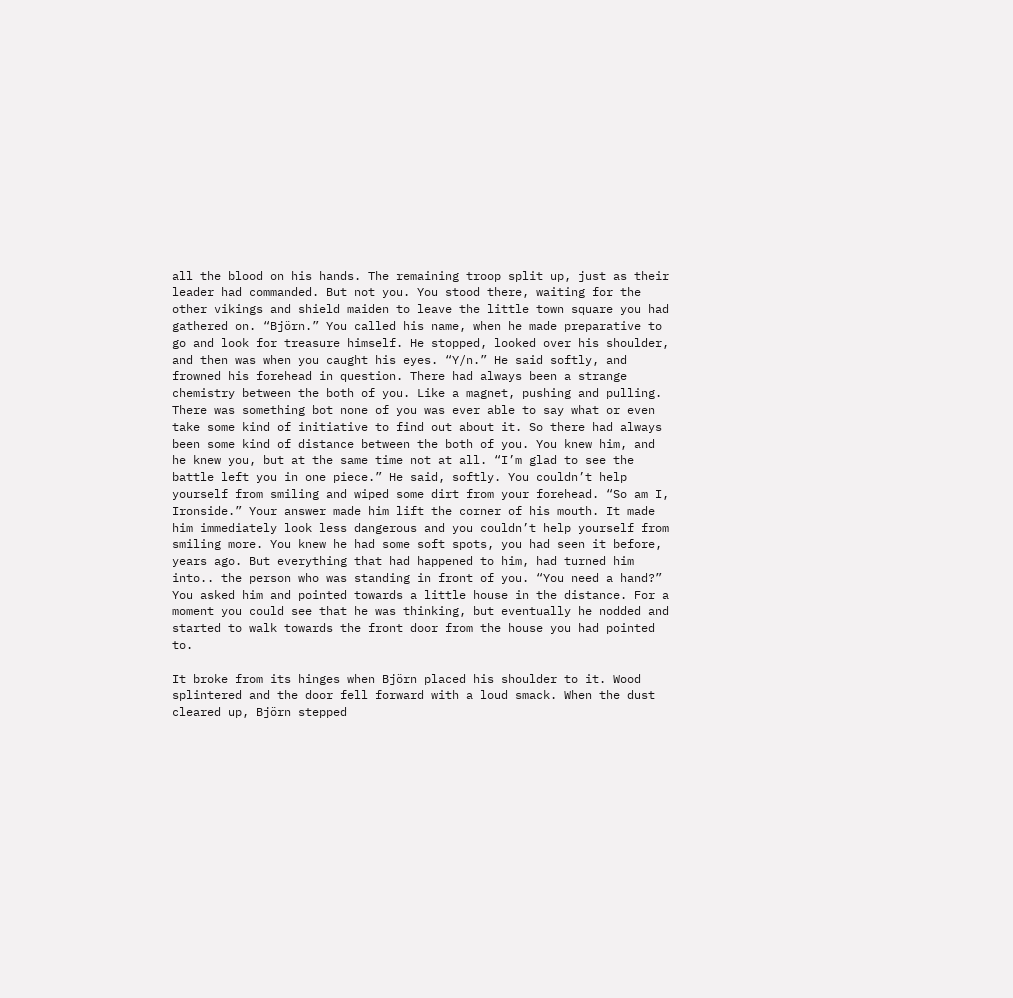all the blood on his hands. The remaining troop split up, just as their leader had commanded. But not you. You stood there, waiting for the other vikings and shield maiden to leave the little town square you had gathered on. “Björn.” You called his name, when he made preparative to go and look for treasure himself. He stopped, looked over his shoulder, and then was when you caught his eyes. “Y/n.” He said softly, and frowned his forehead in question. There had always been a strange chemistry between the both of you. Like a magnet, pushing and pulling. There was something bot none of you was ever able to say what or even take some kind of initiative to find out about it. So there had always been some kind of distance between the both of you. You knew him, and he knew you, but at the same time not at all. “I’m glad to see the battle left you in one piece.” He said, softly. You couldn’t help yourself from smiling and wiped some dirt from your forehead. “So am I, Ironside.” Your answer made him lift the corner of his mouth. It made him immediately look less dangerous and you couldn’t help yourself from smiling more. You knew he had some soft spots, you had seen it before, years ago. But everything that had happened to him, had turned him into.. the person who was standing in front of you. “You need a hand?” You asked him and pointed towards a little house in the distance. For a moment you could see that he was thinking, but eventually he nodded and started to walk towards the front door from the house you had pointed to.

It broke from its hinges when Björn placed his shoulder to it. Wood splintered and the door fell forward with a loud smack. When the dust cleared up, Björn stepped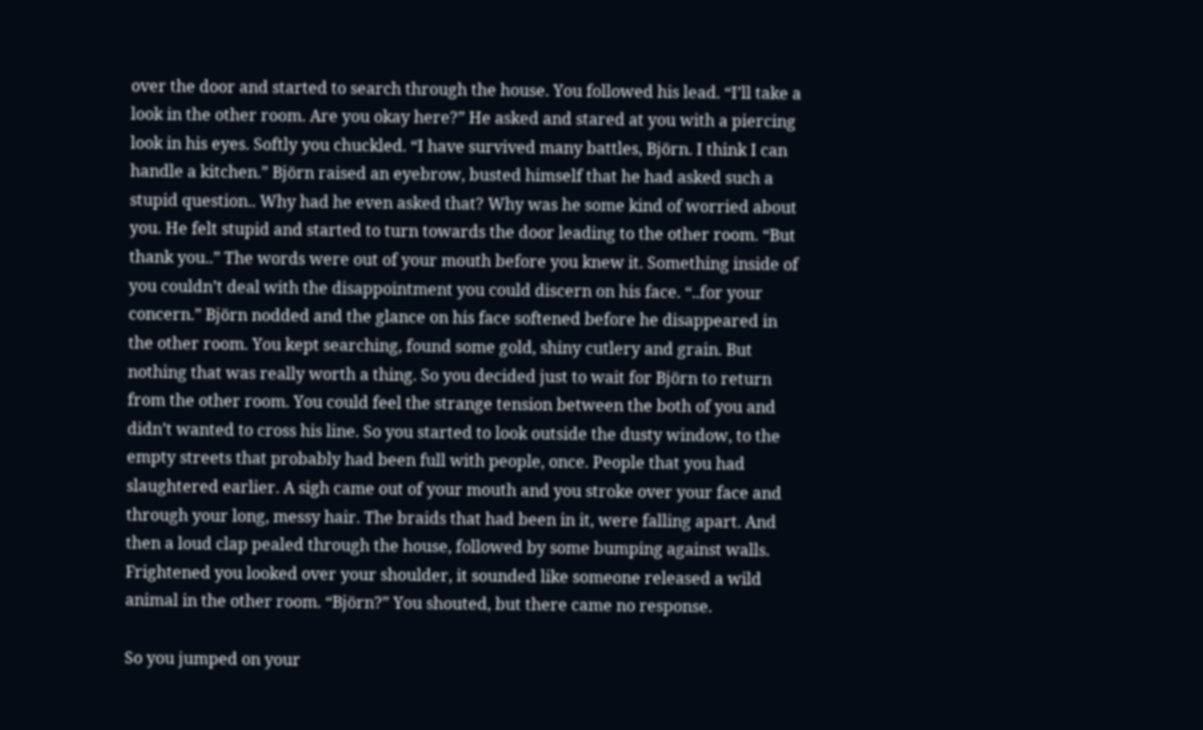over the door and started to search through the house. You followed his lead. “I’ll take a look in the other room. Are you okay here?” He asked and stared at you with a piercing look in his eyes. Softly you chuckled. “I have survived many battles, Björn. I think I can handle a kitchen.” Björn raised an eyebrow, busted himself that he had asked such a stupid question.. Why had he even asked that? Why was he some kind of worried about you. He felt stupid and started to turn towards the door leading to the other room. “But thank you..” The words were out of your mouth before you knew it. Something inside of you couldn’t deal with the disappointment you could discern on his face. “..for your concern.” Björn nodded and the glance on his face softened before he disappeared in the other room. You kept searching, found some gold, shiny cutlery and grain. But nothing that was really worth a thing. So you decided just to wait for Björn to return from the other room. You could feel the strange tension between the both of you and didn’t wanted to cross his line. So you started to look outside the dusty window, to the empty streets that probably had been full with people, once. People that you had slaughtered earlier. A sigh came out of your mouth and you stroke over your face and through your long, messy hair. The braids that had been in it, were falling apart. And then a loud clap pealed through the house, followed by some bumping against walls. Frightened you looked over your shoulder, it sounded like someone released a wild animal in the other room. “Björn?” You shouted, but there came no response.

So you jumped on your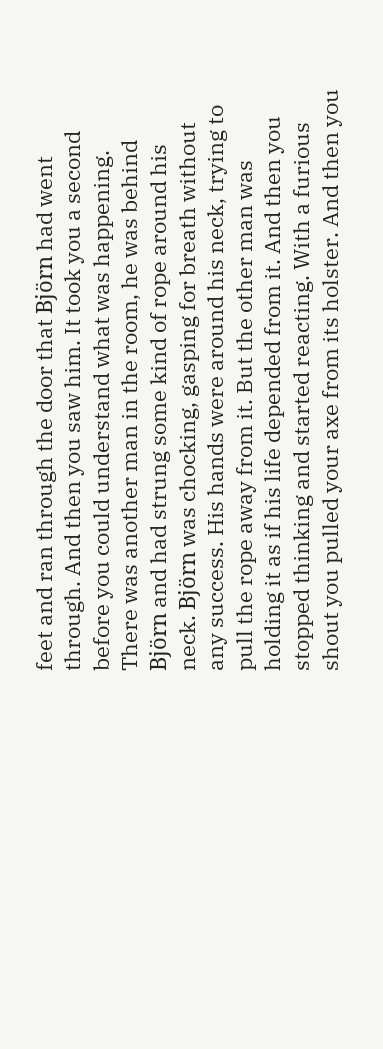feet and ran through the door that Björn had went through. And then you saw him. It took you a second before you could understand what was happening. There was another man in the room, he was behind Björn and had strung some kind of rope around his neck. Björn was chocking, gasping for breath without any success. His hands were around his neck, trying to pull the rope away from it. But the other man was holding it as if his life depended from it. And then you stopped thinking and started reacting. With a furious shout you pulled your axe from its holster. And then you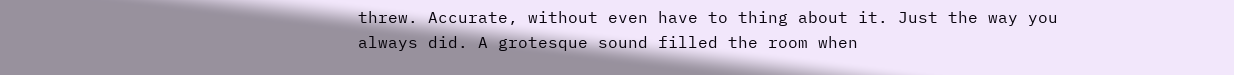threw. Accurate, without even have to thing about it. Just the way you always did. A grotesque sound filled the room when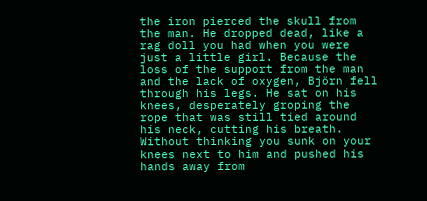the iron pierced the skull from the man. He dropped dead, like a rag doll you had when you were just a little girl. Because the loss of the support from the man and the lack of oxygen, Björn fell through his legs. He sat on his knees, desperately groping the rope that was still tied around his neck, cutting his breath. Without thinking you sunk on your knees next to him and pushed his hands away from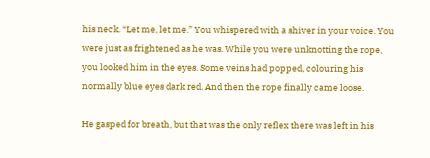his neck. “Let me, let me.” You whispered with a shiver in your voice. You were just as frightened as he was. While you were unknotting the rope, you looked him in the eyes. Some veins had popped, colouring his normally blue eyes dark red. And then the rope finally came loose.

He gasped for breath, but that was the only reflex there was left in his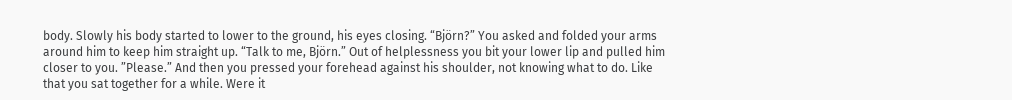body. Slowly his body started to lower to the ground, his eyes closing. “Björn?” You asked and folded your arms around him to keep him straight up. “Talk to me, Björn.” Out of helplessness you bit your lower lip and pulled him closer to you. ”Please.” And then you pressed your forehead against his shoulder, not knowing what to do. Like that you sat together for a while. Were it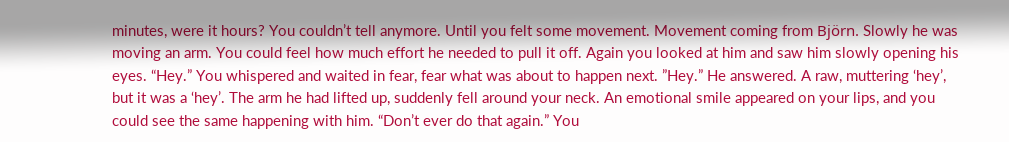minutes, were it hours? You couldn’t tell anymore. Until you felt some movement. Movement coming from Björn. Slowly he was moving an arm. You could feel how much effort he needed to pull it off. Again you looked at him and saw him slowly opening his eyes. “Hey.” You whispered and waited in fear, fear what was about to happen next. ”Hey.” He answered. A raw, muttering ‘hey’, but it was a ‘hey’. The arm he had lifted up, suddenly fell around your neck. An emotional smile appeared on your lips, and you could see the same happening with him. “Don’t ever do that again.” You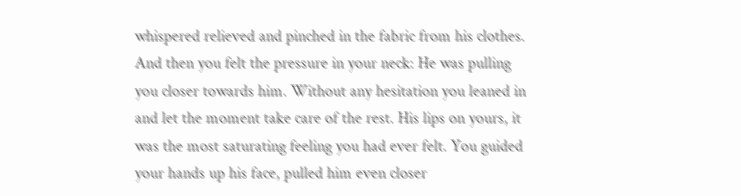whispered relieved and pinched in the fabric from his clothes. And then you felt the pressure in your neck: He was pulling you closer towards him. Without any hesitation you leaned in and let the moment take care of the rest. His lips on yours, it was the most saturating feeling you had ever felt. You guided your hands up his face, pulled him even closer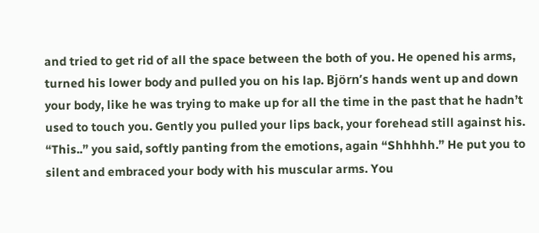and tried to get rid of all the space between the both of you. He opened his arms, turned his lower body and pulled you on his lap. Björn’s hands went up and down your body, like he was trying to make up for all the time in the past that he hadn’t used to touch you. Gently you pulled your lips back, your forehead still against his. “This..” you said, softly panting from the emotions, again “Shhhhh.” He put you to silent and embraced your body with his muscular arms. You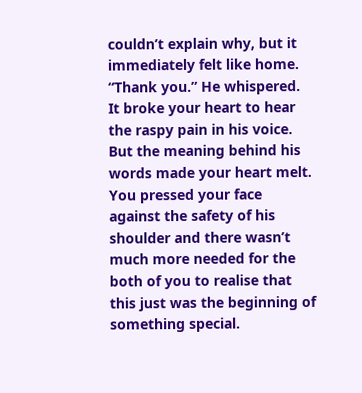couldn’t explain why, but it immediately felt like home. “Thank you.” He whispered. It broke your heart to hear the raspy pain in his voice. But the meaning behind his words made your heart melt. You pressed your face against the safety of his shoulder and there wasn’t much more needed for the both of you to realise that this just was the beginning of something special.